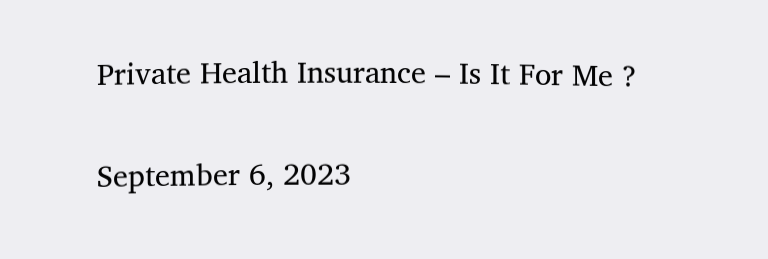Private Health Insurance – Is It For Me ?

September 6, 2023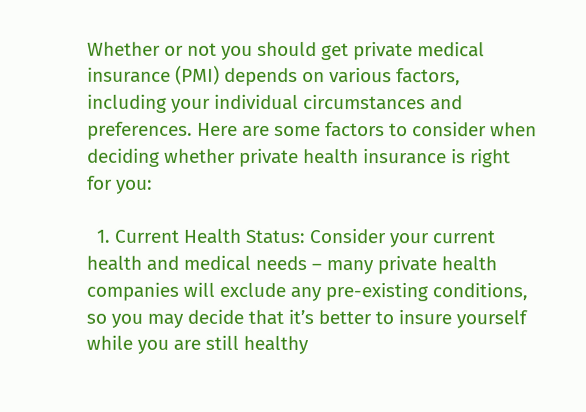Whether or not you should get private medical insurance (PMI) depends on various factors, including your individual circumstances and preferences. Here are some factors to consider when deciding whether private health insurance is right for you:

  1. Current Health Status: Consider your current health and medical needs – many private health companies will exclude any pre-existing conditions, so you may decide that it’s better to insure yourself while you are still healthy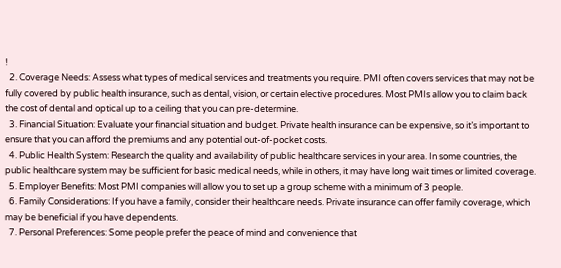!
  2. Coverage Needs: Assess what types of medical services and treatments you require. PMI often covers services that may not be fully covered by public health insurance, such as dental, vision, or certain elective procedures. Most PMIs allow you to claim back the cost of dental and optical up to a ceiling that you can pre-determine.
  3. Financial Situation: Evaluate your financial situation and budget. Private health insurance can be expensive, so it’s important to ensure that you can afford the premiums and any potential out-of-pocket costs.
  4. Public Health System: Research the quality and availability of public healthcare services in your area. In some countries, the public healthcare system may be sufficient for basic medical needs, while in others, it may have long wait times or limited coverage.
  5. Employer Benefits: Most PMI companies will allow you to set up a group scheme with a minimum of 3 people.
  6. Family Considerations: If you have a family, consider their healthcare needs. Private insurance can offer family coverage, which may be beneficial if you have dependents.
  7. Personal Preferences: Some people prefer the peace of mind and convenience that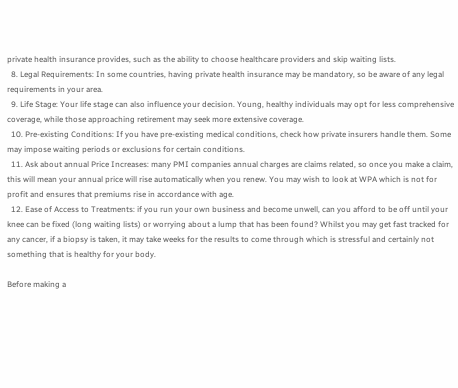private health insurance provides, such as the ability to choose healthcare providers and skip waiting lists.
  8. Legal Requirements: In some countries, having private health insurance may be mandatory, so be aware of any legal requirements in your area.
  9. Life Stage: Your life stage can also influence your decision. Young, healthy individuals may opt for less comprehensive coverage, while those approaching retirement may seek more extensive coverage.
  10. Pre-existing Conditions: If you have pre-existing medical conditions, check how private insurers handle them. Some may impose waiting periods or exclusions for certain conditions.
  11. Ask about annual Price Increases: many PMI companies annual charges are claims related, so once you make a claim, this will mean your annual price will rise automatically when you renew. You may wish to look at WPA which is not for profit and ensures that premiums rise in accordance with age.
  12. Ease of Access to Treatments: if you run your own business and become unwell, can you afford to be off until your knee can be fixed (long waiting lists) or worrying about a lump that has been found? Whilst you may get fast tracked for any cancer, if a biopsy is taken, it may take weeks for the results to come through which is stressful and certainly not something that is healthy for your body.

Before making a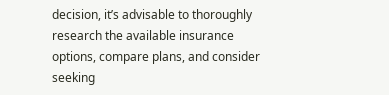decision, it’s advisable to thoroughly research the available insurance options, compare plans, and consider seeking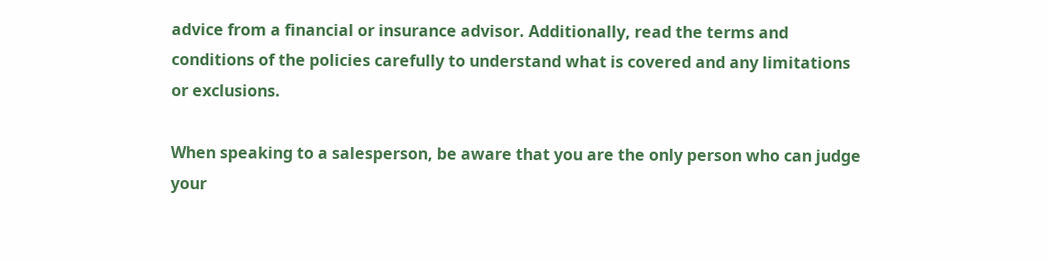advice from a financial or insurance advisor. Additionally, read the terms and conditions of the policies carefully to understand what is covered and any limitations or exclusions.

When speaking to a salesperson, be aware that you are the only person who can judge your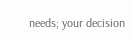needs; your decision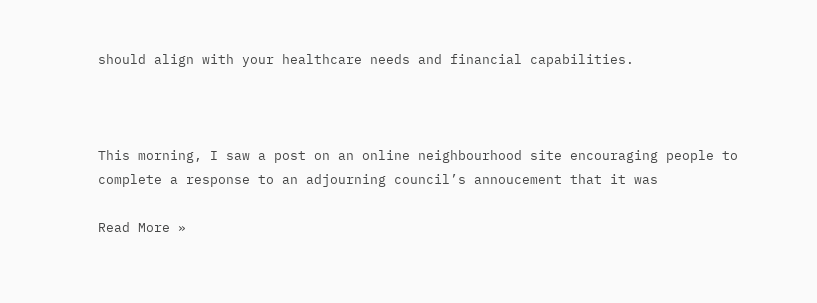should align with your healthcare needs and financial capabilities.



This morning, I saw a post on an online neighbourhood site encouraging people to complete a response to an adjourning council’s annoucement that it was

Read More »